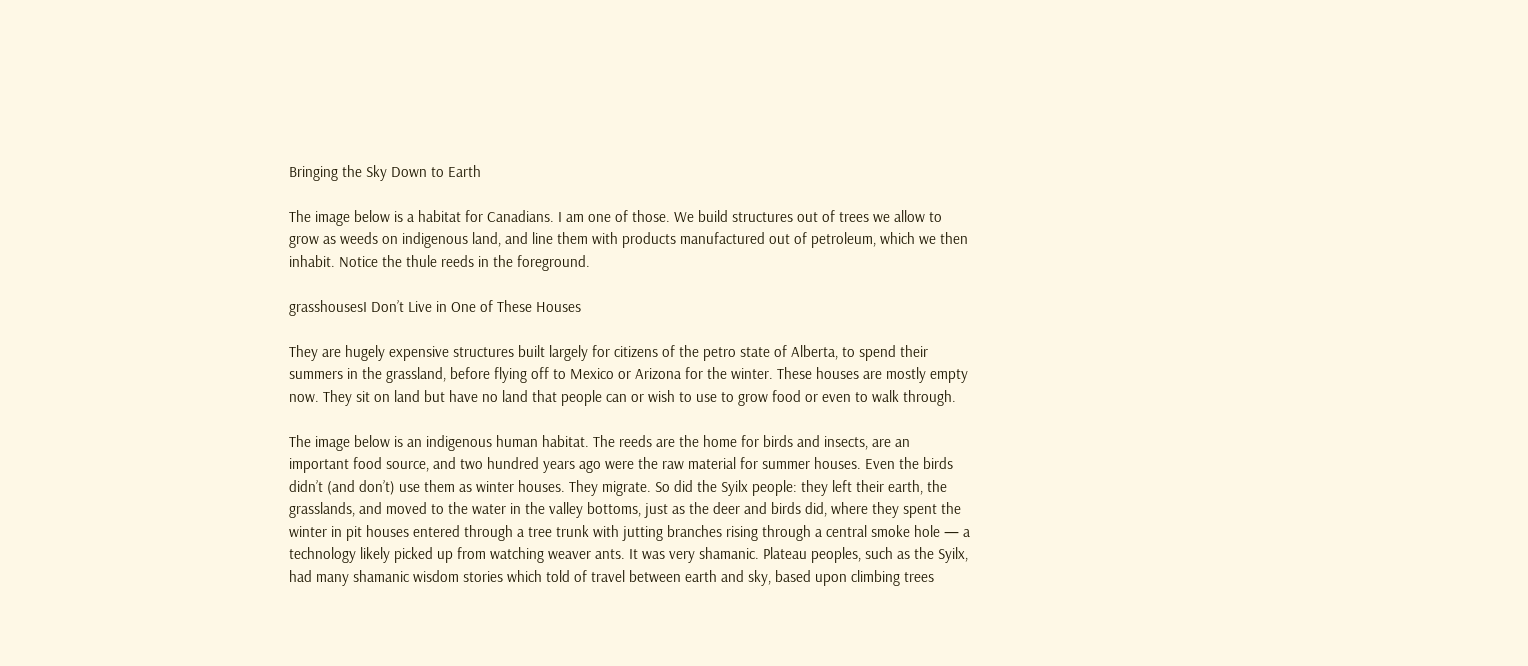Bringing the Sky Down to Earth

The image below is a habitat for Canadians. I am one of those. We build structures out of trees we allow to grow as weeds on indigenous land, and line them with products manufactured out of petroleum, which we then inhabit. Notice the thule reeds in the foreground.

grasshousesI Don’t Live in One of These Houses

They are hugely expensive structures built largely for citizens of the petro state of Alberta, to spend their summers in the grassland, before flying off to Mexico or Arizona for the winter. These houses are mostly empty now. They sit on land but have no land that people can or wish to use to grow food or even to walk through.

The image below is an indigenous human habitat. The reeds are the home for birds and insects, are an important food source, and two hundred years ago were the raw material for summer houses. Even the birds didn’t (and don’t) use them as winter houses. They migrate. So did the Syilx people: they left their earth, the grasslands, and moved to the water in the valley bottoms, just as the deer and birds did, where they spent the winter in pit houses entered through a tree trunk with jutting branches rising through a central smoke hole — a technology likely picked up from watching weaver ants. It was very shamanic. Plateau peoples, such as the Syilx, had many shamanic wisdom stories which told of travel between earth and sky, based upon climbing trees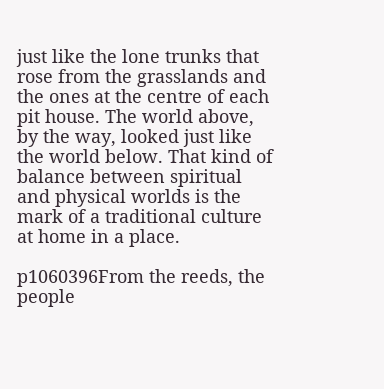just like the lone trunks that rose from the grasslands and the ones at the centre of each pit house. The world above, by the way, looked just like the world below. That kind of balance between spiritual and physical worlds is the mark of a traditional culture at home in a place.

p1060396From the reeds, the people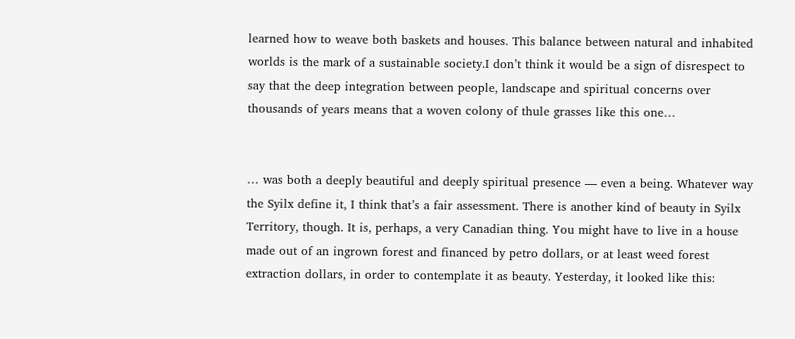learned how to weave both baskets and houses. This balance between natural and inhabited worlds is the mark of a sustainable society.I don’t think it would be a sign of disrespect to say that the deep integration between people, landscape and spiritual concerns over thousands of years means that a woven colony of thule grasses like this one…


… was both a deeply beautiful and deeply spiritual presence — even a being. Whatever way the Syilx define it, I think that’s a fair assessment. There is another kind of beauty in Syilx Territory, though. It is, perhaps, a very Canadian thing. You might have to live in a house made out of an ingrown forest and financed by petro dollars, or at least weed forest extraction dollars, in order to contemplate it as beauty. Yesterday, it looked like this: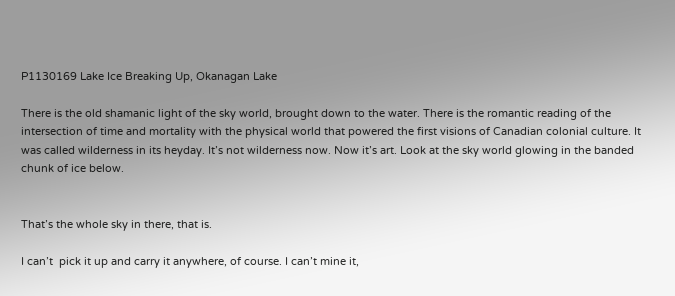P1130169 Lake Ice Breaking Up, Okanagan Lake

There is the old shamanic light of the sky world, brought down to the water. There is the romantic reading of the intersection of time and mortality with the physical world that powered the first visions of Canadian colonial culture. It was called wilderness in its heyday. It’s not wilderness now. Now it’s art. Look at the sky world glowing in the banded chunk of ice below.


That’s the whole sky in there, that is.

I can’t  pick it up and carry it anywhere, of course. I can’t mine it,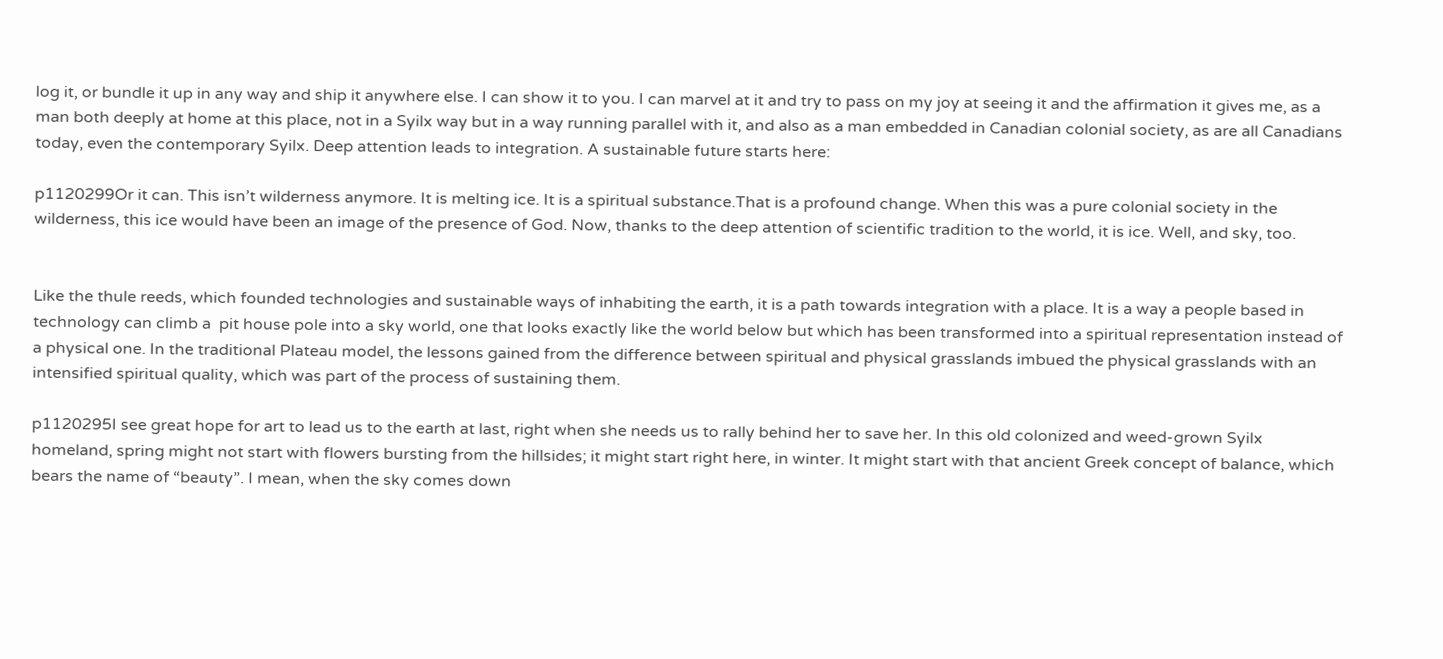log it, or bundle it up in any way and ship it anywhere else. I can show it to you. I can marvel at it and try to pass on my joy at seeing it and the affirmation it gives me, as a man both deeply at home at this place, not in a Syilx way but in a way running parallel with it, and also as a man embedded in Canadian colonial society, as are all Canadians today, even the contemporary Syilx. Deep attention leads to integration. A sustainable future starts here:

p1120299Or it can. This isn’t wilderness anymore. It is melting ice. It is a spiritual substance.That is a profound change. When this was a pure colonial society in the wilderness, this ice would have been an image of the presence of God. Now, thanks to the deep attention of scientific tradition to the world, it is ice. Well, and sky, too.


Like the thule reeds, which founded technologies and sustainable ways of inhabiting the earth, it is a path towards integration with a place. It is a way a people based in technology can climb a  pit house pole into a sky world, one that looks exactly like the world below but which has been transformed into a spiritual representation instead of a physical one. In the traditional Plateau model, the lessons gained from the difference between spiritual and physical grasslands imbued the physical grasslands with an intensified spiritual quality, which was part of the process of sustaining them.

p1120295I see great hope for art to lead us to the earth at last, right when she needs us to rally behind her to save her. In this old colonized and weed-grown Syilx homeland, spring might not start with flowers bursting from the hillsides; it might start right here, in winter. It might start with that ancient Greek concept of balance, which bears the name of “beauty”. I mean, when the sky comes down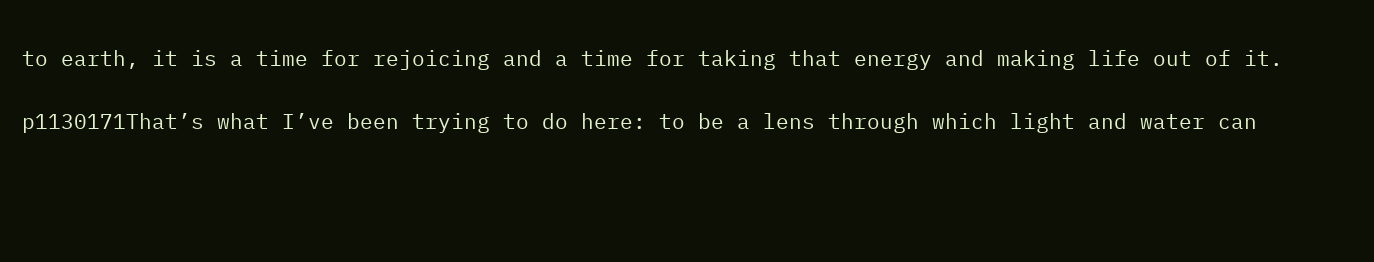to earth, it is a time for rejoicing and a time for taking that energy and making life out of it.

p1130171That’s what I’ve been trying to do here: to be a lens through which light and water can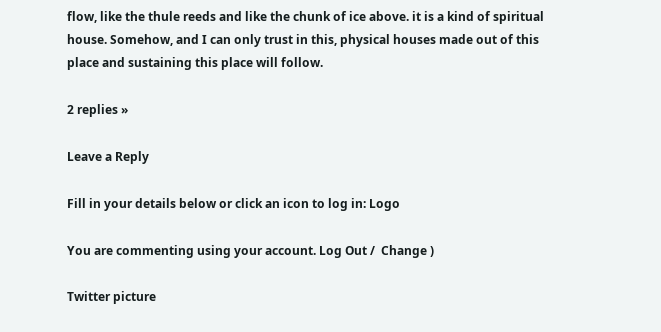flow, like the thule reeds and like the chunk of ice above. it is a kind of spiritual house. Somehow, and I can only trust in this, physical houses made out of this place and sustaining this place will follow.

2 replies »

Leave a Reply

Fill in your details below or click an icon to log in: Logo

You are commenting using your account. Log Out /  Change )

Twitter picture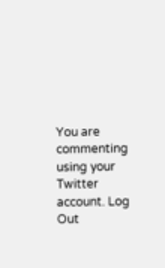You are commenting using your Twitter account. Log Out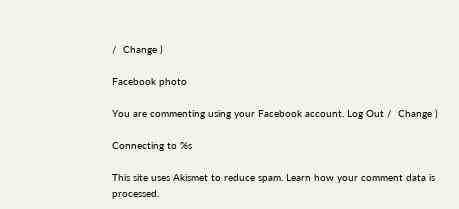/  Change )

Facebook photo

You are commenting using your Facebook account. Log Out /  Change )

Connecting to %s

This site uses Akismet to reduce spam. Learn how your comment data is processed.